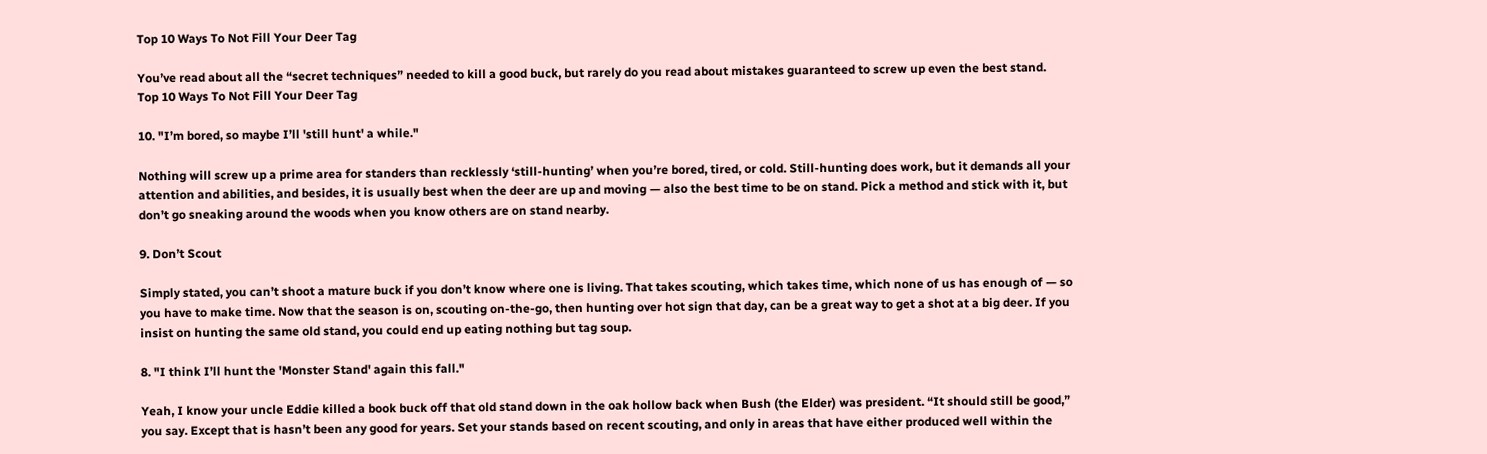Top 10 Ways To Not Fill Your Deer Tag

You’ve read about all the “secret techniques” needed to kill a good buck, but rarely do you read about mistakes guaranteed to screw up even the best stand.
Top 10 Ways To Not Fill Your Deer Tag

10. "I’m bored, so maybe I’ll 'still hunt' a while."

Nothing will screw up a prime area for standers than recklessly ‘still-hunting’ when you’re bored, tired, or cold. Still-hunting does work, but it demands all your attention and abilities, and besides, it is usually best when the deer are up and moving — also the best time to be on stand. Pick a method and stick with it, but don’t go sneaking around the woods when you know others are on stand nearby.

9. Don’t Scout

Simply stated, you can’t shoot a mature buck if you don’t know where one is living. That takes scouting, which takes time, which none of us has enough of — so you have to make time. Now that the season is on, scouting on-the-go, then hunting over hot sign that day, can be a great way to get a shot at a big deer. If you insist on hunting the same old stand, you could end up eating nothing but tag soup.

8. "I think I’ll hunt the 'Monster Stand' again this fall."

Yeah, I know your uncle Eddie killed a book buck off that old stand down in the oak hollow back when Bush (the Elder) was president. “It should still be good,” you say. Except that is hasn’t been any good for years. Set your stands based on recent scouting, and only in areas that have either produced well within the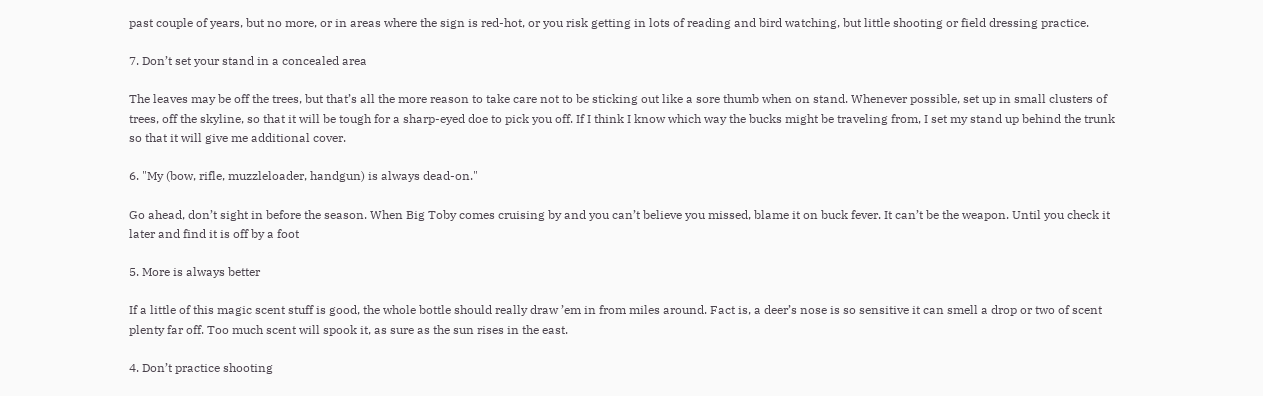past couple of years, but no more, or in areas where the sign is red-hot, or you risk getting in lots of reading and bird watching, but little shooting or field dressing practice.

7. Don’t set your stand in a concealed area

The leaves may be off the trees, but that’s all the more reason to take care not to be sticking out like a sore thumb when on stand. Whenever possible, set up in small clusters of trees, off the skyline, so that it will be tough for a sharp-eyed doe to pick you off. If I think I know which way the bucks might be traveling from, I set my stand up behind the trunk so that it will give me additional cover.

6. "My (bow, rifle, muzzleloader, handgun) is always dead-on."

Go ahead, don’t sight in before the season. When Big Toby comes cruising by and you can’t believe you missed, blame it on buck fever. It can’t be the weapon. Until you check it later and find it is off by a foot

5. More is always better

If a little of this magic scent stuff is good, the whole bottle should really draw ’em in from miles around. Fact is, a deer’s nose is so sensitive it can smell a drop or two of scent plenty far off. Too much scent will spook it, as sure as the sun rises in the east.

4. Don’t practice shooting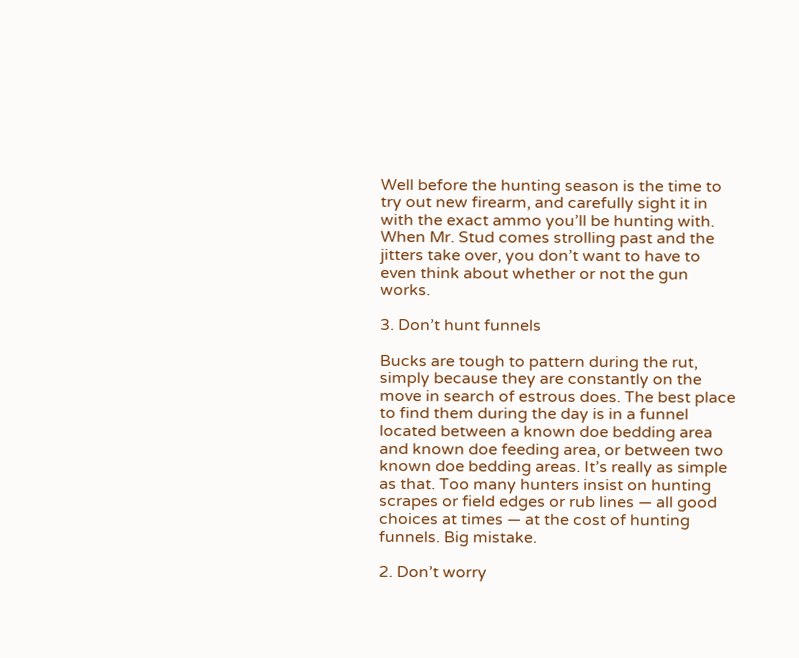Well before the hunting season is the time to try out new firearm, and carefully sight it in with the exact ammo you’ll be hunting with. When Mr. Stud comes strolling past and the jitters take over, you don’t want to have to even think about whether or not the gun works.

3. Don’t hunt funnels

Bucks are tough to pattern during the rut, simply because they are constantly on the move in search of estrous does. The best place to find them during the day is in a funnel located between a known doe bedding area and known doe feeding area, or between two known doe bedding areas. It’s really as simple as that. Too many hunters insist on hunting scrapes or field edges or rub lines — all good choices at times — at the cost of hunting funnels. Big mistake.

2. Don’t worry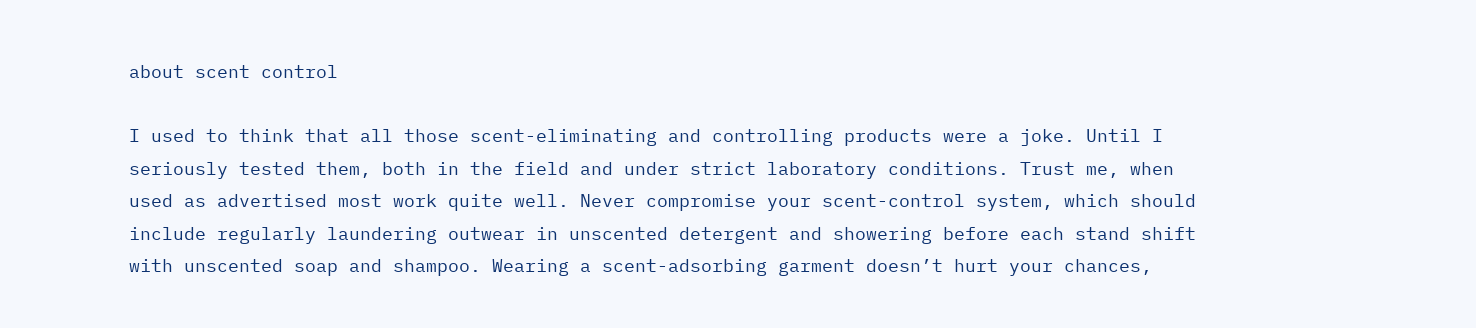about scent control

I used to think that all those scent-eliminating and controlling products were a joke. Until I seriously tested them, both in the field and under strict laboratory conditions. Trust me, when used as advertised most work quite well. Never compromise your scent-control system, which should include regularly laundering outwear in unscented detergent and showering before each stand shift with unscented soap and shampoo. Wearing a scent-adsorbing garment doesn’t hurt your chances,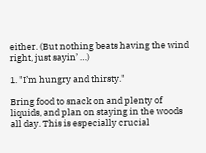either. (But nothing beats having the wind right, just sayin’ …)

1. "I’m hungry and thirsty."

Bring food to snack on and plenty of liquids, and plan on staying in the woods all day. This is especially crucial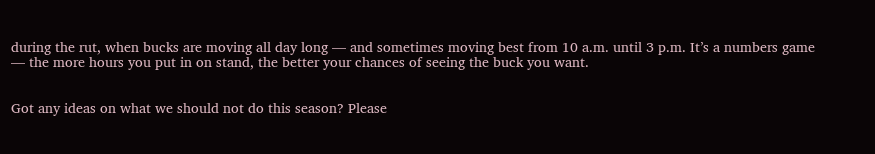during the rut, when bucks are moving all day long — and sometimes moving best from 10 a.m. until 3 p.m. It’s a numbers game — the more hours you put in on stand, the better your chances of seeing the buck you want.


Got any ideas on what we should not do this season? Please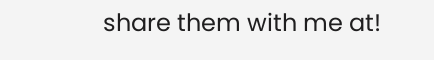share them with me at!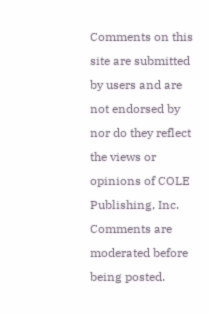Comments on this site are submitted by users and are not endorsed by nor do they reflect the views or opinions of COLE Publishing, Inc. Comments are moderated before being posted.